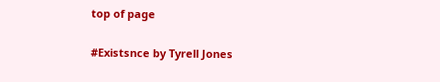top of page

#Existsnce by Tyrell Jones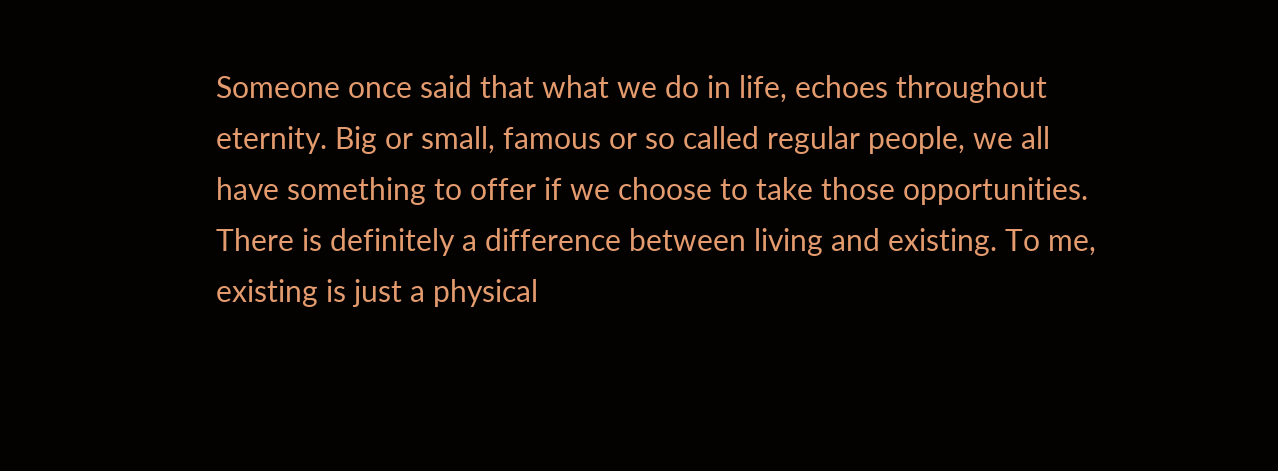Someone once said that what we do in life, echoes throughout eternity. Big or small, famous or so called regular people, we all have something to offer if we choose to take those opportunities. There is definitely a difference between living and existing. To me, existing is just a physical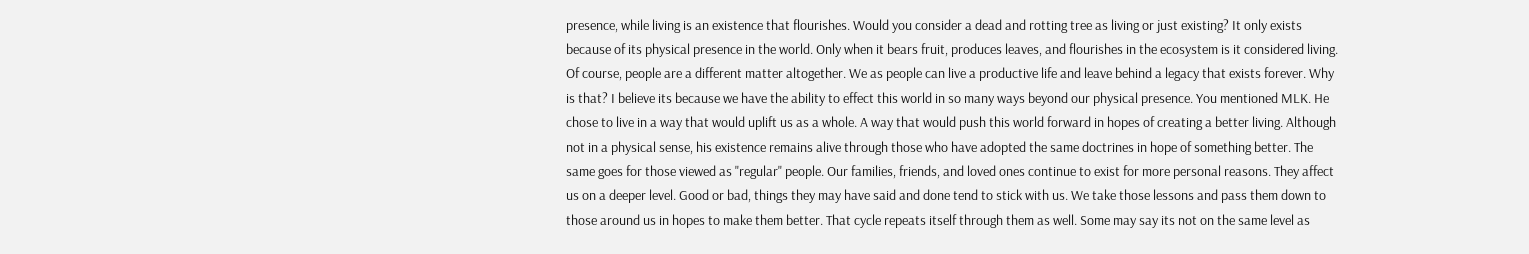presence, while living is an existence that flourishes. Would you consider a dead and rotting tree as living or just existing? It only exists because of its physical presence in the world. Only when it bears fruit, produces leaves, and flourishes in the ecosystem is it considered living. Of course, people are a different matter altogether. We as people can live a productive life and leave behind a legacy that exists forever. Why is that? I believe its because we have the ability to effect this world in so many ways beyond our physical presence. You mentioned MLK. He chose to live in a way that would uplift us as a whole. A way that would push this world forward in hopes of creating a better living. Although not in a physical sense, his existence remains alive through those who have adopted the same doctrines in hope of something better. The same goes for those viewed as "regular" people. Our families, friends, and loved ones continue to exist for more personal reasons. They affect us on a deeper level. Good or bad, things they may have said and done tend to stick with us. We take those lessons and pass them down to those around us in hopes to make them better. That cycle repeats itself through them as well. Some may say its not on the same level as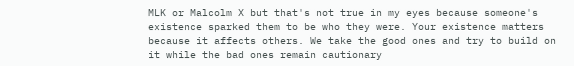MLK or Malcolm X but that's not true in my eyes because someone's existence sparked them to be who they were. Your existence matters because it affects others. We take the good ones and try to build on it while the bad ones remain cautionary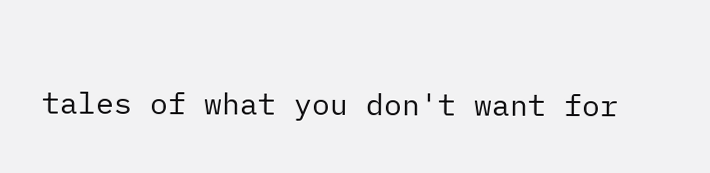tales of what you don't want for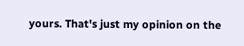yours. That's just my opinion on the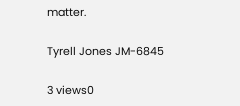matter.

Tyrell Jones JM-6845

3 views0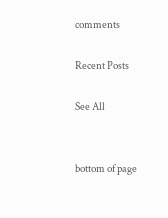comments

Recent Posts

See All


bottom of page